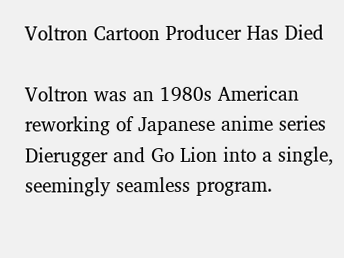Voltron Cartoon Producer Has Died

Voltron was an 1980s American reworking of Japanese anime series Dierugger and Go Lion into a single, seemingly seamless program.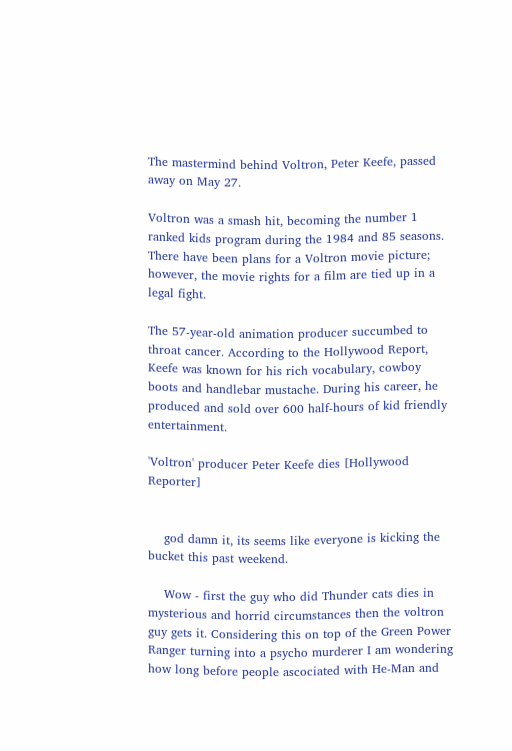The mastermind behind Voltron, Peter Keefe, passed away on May 27.

Voltron was a smash hit, becoming the number 1 ranked kids program during the 1984 and 85 seasons. There have been plans for a Voltron movie picture; however, the movie rights for a film are tied up in a legal fight.

The 57-year-old animation producer succumbed to throat cancer. According to the Hollywood Report, Keefe was known for his rich vocabulary, cowboy boots and handlebar mustache. During his career, he produced and sold over 600 half-hours of kid friendly entertainment.

'Voltron' producer Peter Keefe dies [Hollywood Reporter]


    god damn it, its seems like everyone is kicking the bucket this past weekend.

    Wow - first the guy who did Thunder cats dies in mysterious and horrid circumstances then the voltron guy gets it. Considering this on top of the Green Power Ranger turning into a psycho murderer I am wondering how long before people ascociated with He-Man and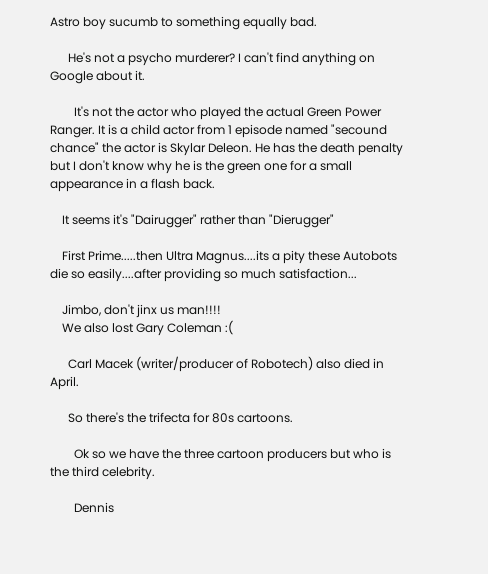Astro boy sucumb to something equally bad.

      He's not a psycho murderer? I can't find anything on Google about it.

        It's not the actor who played the actual Green Power Ranger. It is a child actor from 1 episode named "secound chance" the actor is Skylar Deleon. He has the death penalty but I don't know why he is the green one for a small appearance in a flash back.

    It seems it's "Dairugger" rather than "Dierugger"

    First Prime.....then Ultra Magnus....its a pity these Autobots die so easily....after providing so much satisfaction...

    Jimbo, don't jinx us man!!!!
    We also lost Gary Coleman :(

      Carl Macek (writer/producer of Robotech) also died in April.

      So there's the trifecta for 80s cartoons.

        Ok so we have the three cartoon producers but who is the third celebrity.

        Dennis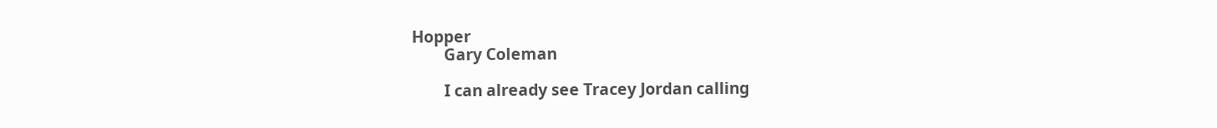Hopper
        Gary Coleman

        I can already see Tracey Jordan calling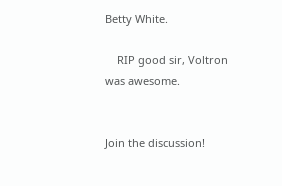Betty White.

    RIP good sir, Voltron was awesome.


Join the discussion!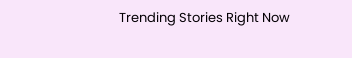Trending Stories Right Now